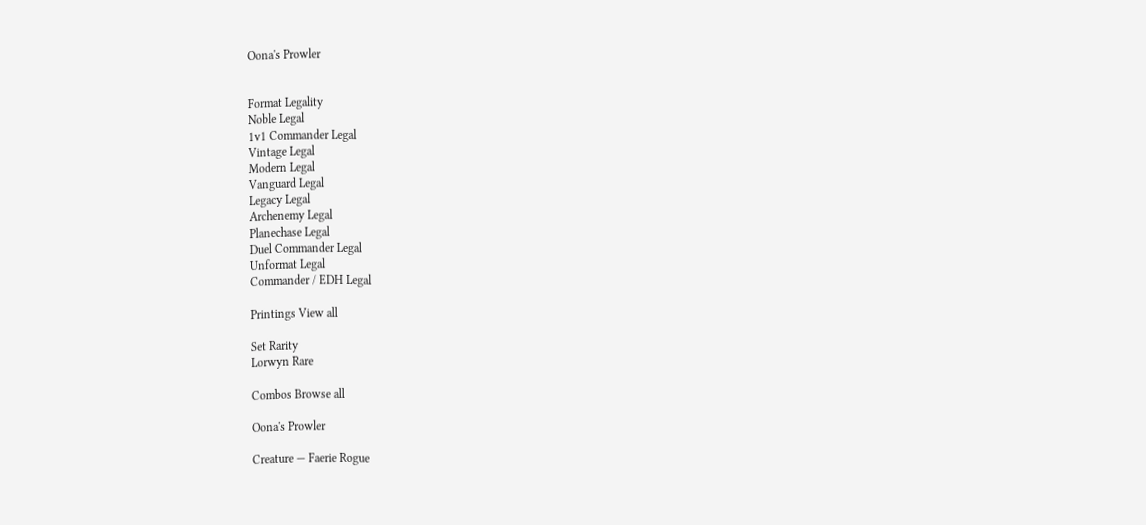Oona's Prowler


Format Legality
Noble Legal
1v1 Commander Legal
Vintage Legal
Modern Legal
Vanguard Legal
Legacy Legal
Archenemy Legal
Planechase Legal
Duel Commander Legal
Unformat Legal
Commander / EDH Legal

Printings View all

Set Rarity
Lorwyn Rare

Combos Browse all

Oona's Prowler

Creature — Faerie Rogue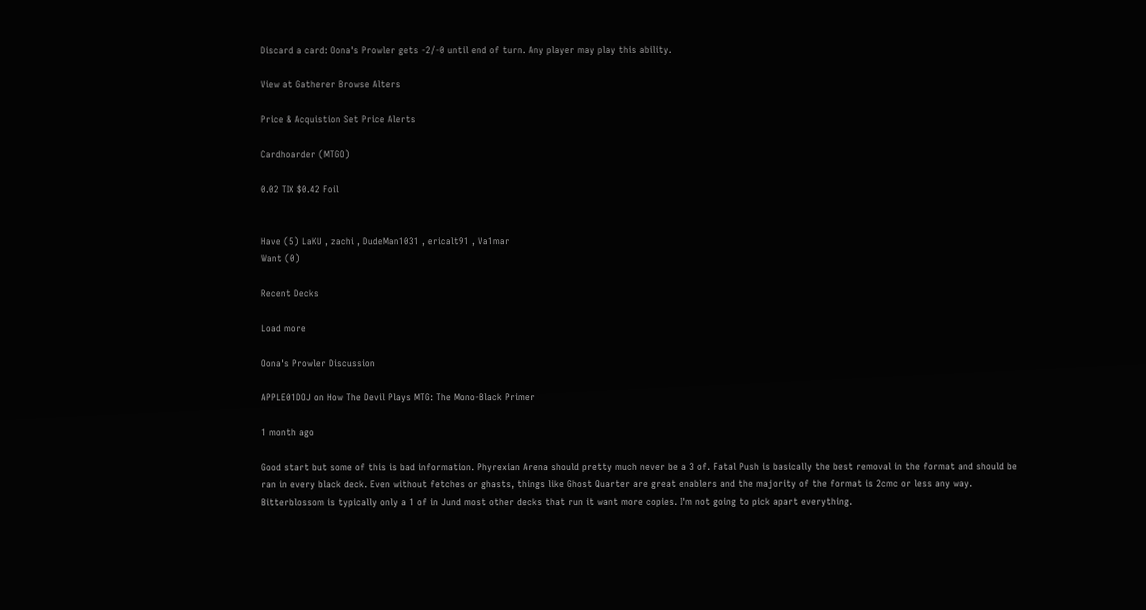Discard a card: Oona's Prowler gets -2/-0 until end of turn. Any player may play this ability.

View at Gatherer Browse Alters

Price & Acquistion Set Price Alerts

Cardhoarder (MTGO)

0.02 TIX $0.42 Foil


Have (5) LaKU , zachi , DudeMan1031 , ericalt91 , Va1mar
Want (0)

Recent Decks

Load more

Oona's Prowler Discussion

APPLE01DOJ on How The Devil Plays MTG: The Mono-Black Primer

1 month ago

Good start but some of this is bad information. Phyrexian Arena should pretty much never be a 3 of. Fatal Push is basically the best removal in the format and should be ran in every black deck. Even without fetches or ghasts, things like Ghost Quarter are great enablers and the majority of the format is 2cmc or less any way. Bitterblossom is typically only a 1 of in Jund most other decks that run it want more copies. I'm not going to pick apart everything.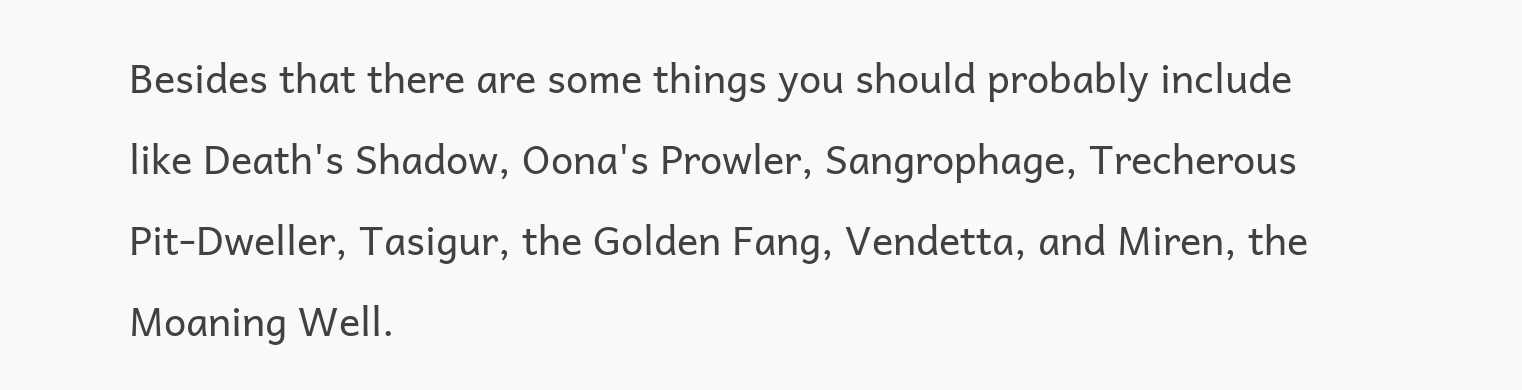Besides that there are some things you should probably include like Death's Shadow, Oona's Prowler, Sangrophage, Trecherous Pit-Dweller, Tasigur, the Golden Fang, Vendetta, and Miren, the Moaning Well.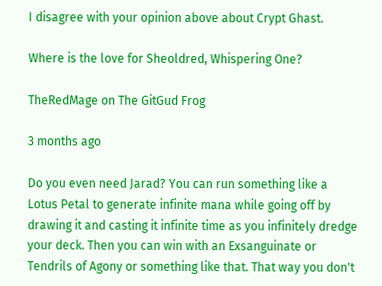I disagree with your opinion above about Crypt Ghast.

Where is the love for Sheoldred, Whispering One?

TheRedMage on The GitGud Frog

3 months ago

Do you even need Jarad? You can run something like a Lotus Petal to generate infinite mana while going off by drawing it and casting it infinite time as you infinitely dredge your deck. Then you can win with an Exsanguinate or Tendrils of Agony or something like that. That way you don't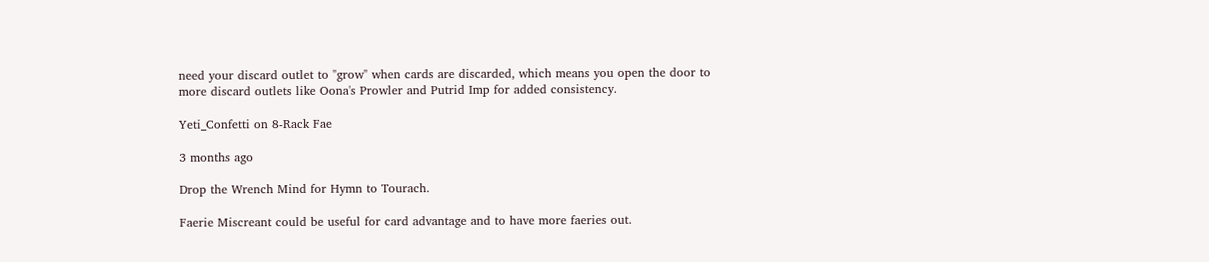need your discard outlet to "grow" when cards are discarded, which means you open the door to more discard outlets like Oona's Prowler and Putrid Imp for added consistency.

Yeti_Confetti on 8-Rack Fae

3 months ago

Drop the Wrench Mind for Hymn to Tourach.

Faerie Miscreant could be useful for card advantage and to have more faeries out.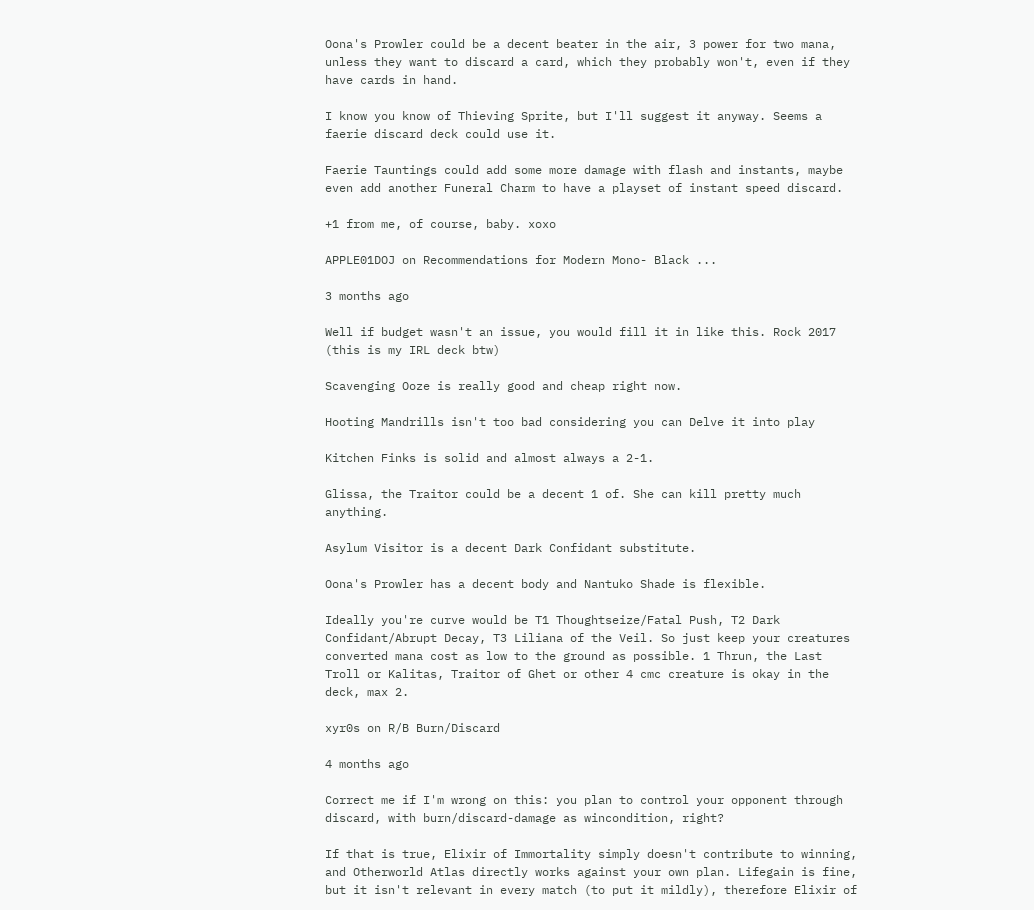Oona's Prowler could be a decent beater in the air, 3 power for two mana, unless they want to discard a card, which they probably won't, even if they have cards in hand.

I know you know of Thieving Sprite, but I'll suggest it anyway. Seems a faerie discard deck could use it.

Faerie Tauntings could add some more damage with flash and instants, maybe even add another Funeral Charm to have a playset of instant speed discard.

+1 from me, of course, baby. xoxo

APPLE01DOJ on Recommendations for Modern Mono- Black ...

3 months ago

Well if budget wasn't an issue, you would fill it in like this. Rock 2017 (this is my IRL deck btw)

Scavenging Ooze is really good and cheap right now.

Hooting Mandrills isn't too bad considering you can Delve it into play

Kitchen Finks is solid and almost always a 2-1.

Glissa, the Traitor could be a decent 1 of. She can kill pretty much anything.

Asylum Visitor is a decent Dark Confidant substitute.

Oona's Prowler has a decent body and Nantuko Shade is flexible.

Ideally you're curve would be T1 Thoughtseize/Fatal Push, T2 Dark Confidant/Abrupt Decay, T3 Liliana of the Veil. So just keep your creatures converted mana cost as low to the ground as possible. 1 Thrun, the Last Troll or Kalitas, Traitor of Ghet or other 4 cmc creature is okay in the deck, max 2.

xyr0s on R/B Burn/Discard

4 months ago

Correct me if I'm wrong on this: you plan to control your opponent through discard, with burn/discard-damage as wincondition, right?

If that is true, Elixir of Immortality simply doesn't contribute to winning, and Otherworld Atlas directly works against your own plan. Lifegain is fine, but it isn't relevant in every match (to put it mildly), therefore Elixir of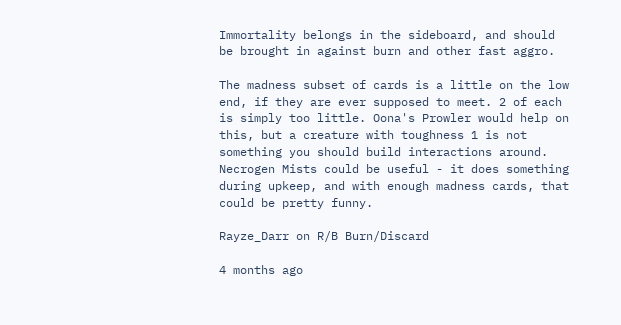Immortality belongs in the sideboard, and should be brought in against burn and other fast aggro.

The madness subset of cards is a little on the low end, if they are ever supposed to meet. 2 of each is simply too little. Oona's Prowler would help on this, but a creature with toughness 1 is not something you should build interactions around. Necrogen Mists could be useful - it does something during upkeep, and with enough madness cards, that could be pretty funny.

Rayze_Darr on R/B Burn/Discard

4 months ago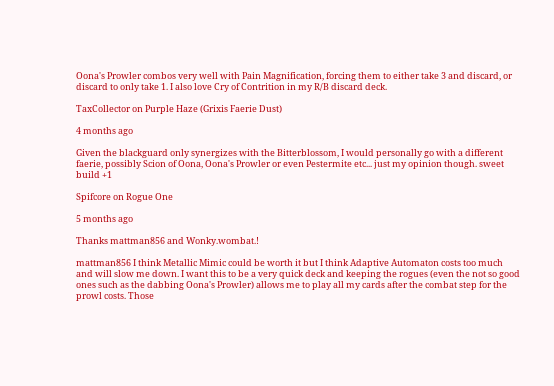Oona's Prowler combos very well with Pain Magnification, forcing them to either take 3 and discard, or discard to only take 1. I also love Cry of Contrition in my R/B discard deck.

TaxCollector on Purple Haze (Grixis Faerie Dust)

4 months ago

Given the blackguard only synergizes with the Bitterblossom, I would personally go with a different faerie, possibly Scion of Oona, Oona's Prowler or even Pestermite etc... just my opinion though. sweet build +1

Spifcore on Rogue One

5 months ago

Thanks mattman856 and Wonky.wombat.!

mattman856 I think Metallic Mimic could be worth it but I think Adaptive Automaton costs too much and will slow me down. I want this to be a very quick deck and keeping the rogues (even the not so good ones such as the dabbing Oona's Prowler) allows me to play all my cards after the combat step for the prowl costs. Those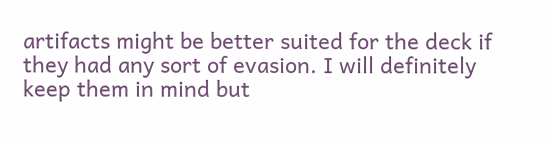artifacts might be better suited for the deck if they had any sort of evasion. I will definitely keep them in mind but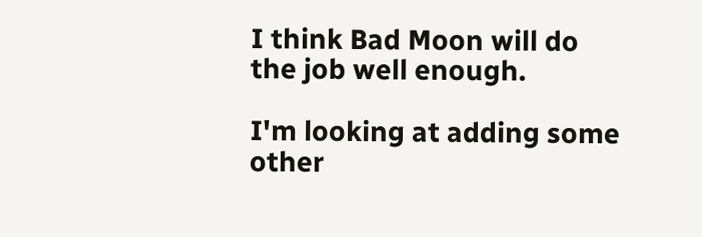I think Bad Moon will do the job well enough.

I'm looking at adding some other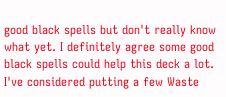good black spells but don't really know what yet. I definitely agree some good black spells could help this deck a lot. I've considered putting a few Waste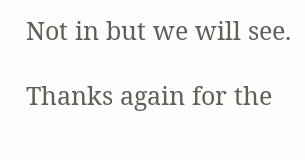Not in but we will see.

Thanks again for the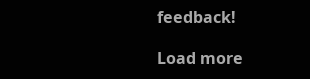feedback!

Load more